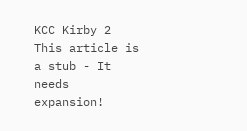KCC Kirby 2 This article is a stub - It needs expansion!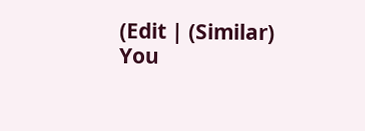(Edit | (Similar)
You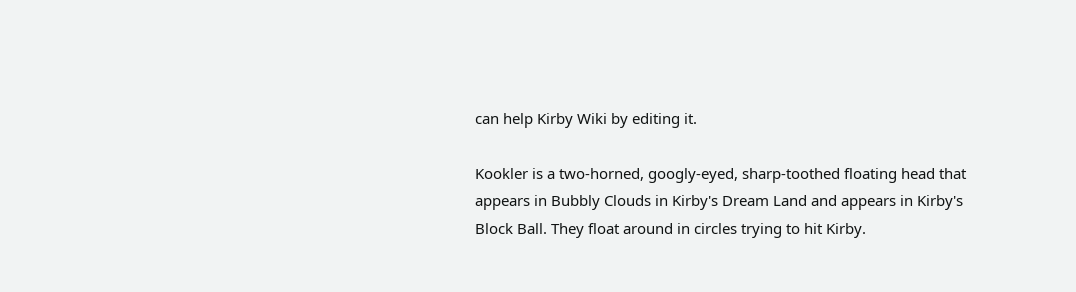can help Kirby Wiki by editing it.

Kookler is a two-horned, googly-eyed, sharp-toothed floating head that appears in Bubbly Clouds in Kirby's Dream Land and appears in Kirby's Block Ball. They float around in circles trying to hit Kirby.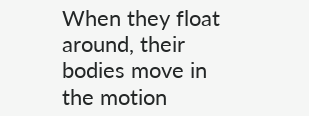When they float around, their bodies move in the motion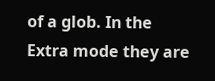of a glob. In the Extra mode they are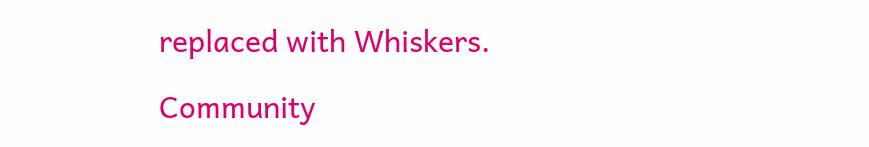replaced with Whiskers.

Community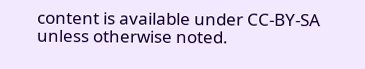content is available under CC-BY-SA unless otherwise noted.